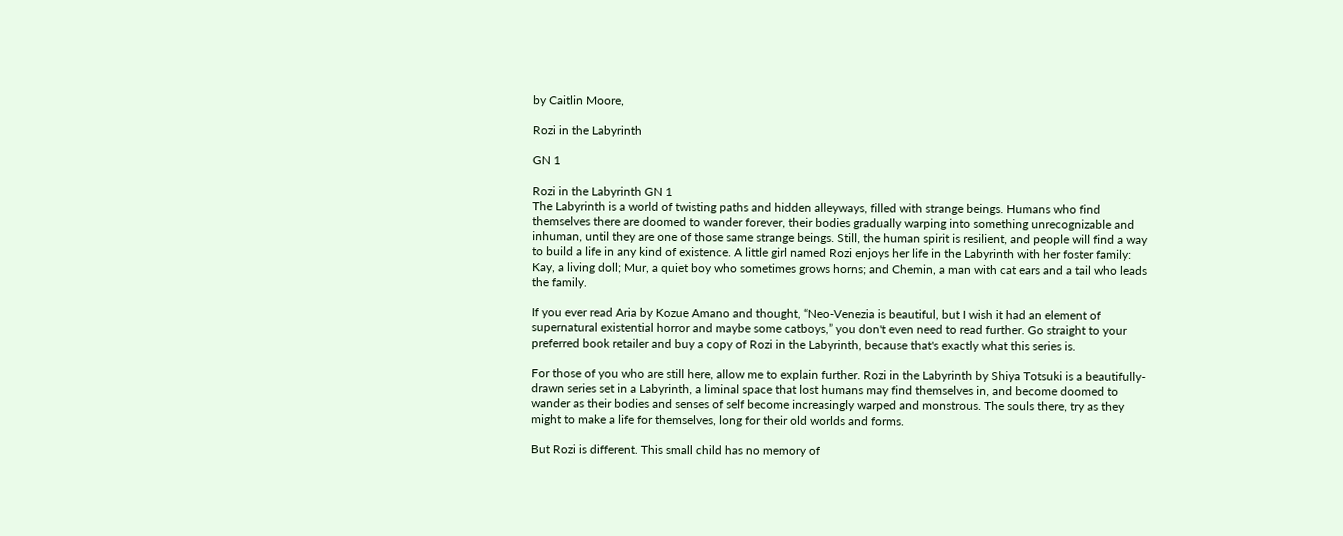by Caitlin Moore,

Rozi in the Labyrinth

GN 1

Rozi in the Labyrinth GN 1
The Labyrinth is a world of twisting paths and hidden alleyways, filled with strange beings. Humans who find themselves there are doomed to wander forever, their bodies gradually warping into something unrecognizable and inhuman, until they are one of those same strange beings. Still, the human spirit is resilient, and people will find a way to build a life in any kind of existence. A little girl named Rozi enjoys her life in the Labyrinth with her foster family: Kay, a living doll; Mur, a quiet boy who sometimes grows horns; and Chemin, a man with cat ears and a tail who leads the family.

If you ever read Aria by Kozue Amano and thought, “Neo-Venezia is beautiful, but I wish it had an element of supernatural existential horror and maybe some catboys,” you don't even need to read further. Go straight to your preferred book retailer and buy a copy of Rozi in the Labyrinth, because that's exactly what this series is.

For those of you who are still here, allow me to explain further. Rozi in the Labyrinth by Shiya Totsuki is a beautifully-drawn series set in a Labyrinth, a liminal space that lost humans may find themselves in, and become doomed to wander as their bodies and senses of self become increasingly warped and monstrous. The souls there, try as they might to make a life for themselves, long for their old worlds and forms.

But Rozi is different. This small child has no memory of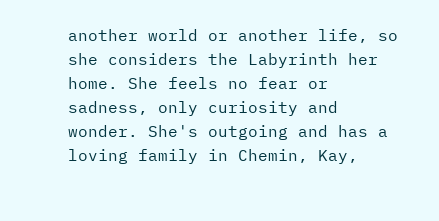another world or another life, so she considers the Labyrinth her home. She feels no fear or sadness, only curiosity and wonder. She's outgoing and has a loving family in Chemin, Kay,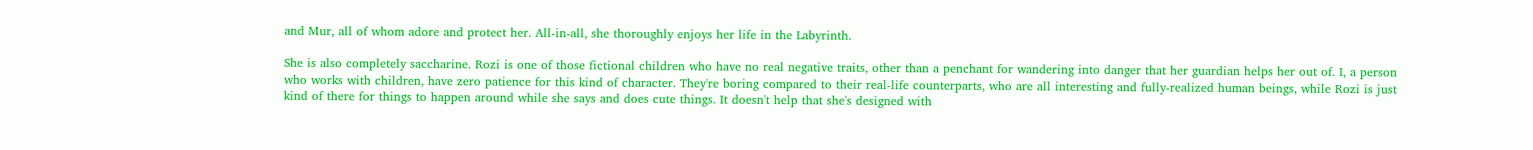and Mur, all of whom adore and protect her. All-in-all, she thoroughly enjoys her life in the Labyrinth.

She is also completely saccharine. Rozi is one of those fictional children who have no real negative traits, other than a penchant for wandering into danger that her guardian helps her out of. I, a person who works with children, have zero patience for this kind of character. They're boring compared to their real-life counterparts, who are all interesting and fully-realized human beings, while Rozi is just kind of there for things to happen around while she says and does cute things. It doesn't help that she's designed with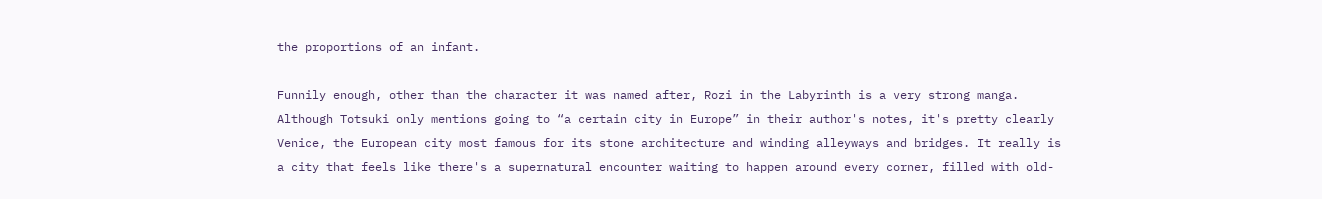the proportions of an infant.

Funnily enough, other than the character it was named after, Rozi in the Labyrinth is a very strong manga. Although Totsuki only mentions going to “a certain city in Europe” in their author's notes, it's pretty clearly Venice, the European city most famous for its stone architecture and winding alleyways and bridges. It really is a city that feels like there's a supernatural encounter waiting to happen around every corner, filled with old-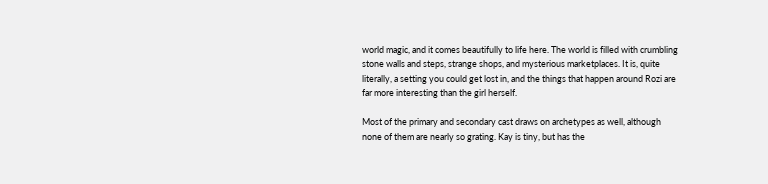world magic, and it comes beautifully to life here. The world is filled with crumbling stone walls and steps, strange shops, and mysterious marketplaces. It is, quite literally, a setting you could get lost in, and the things that happen around Rozi are far more interesting than the girl herself.

Most of the primary and secondary cast draws on archetypes as well, although none of them are nearly so grating. Kay is tiny, but has the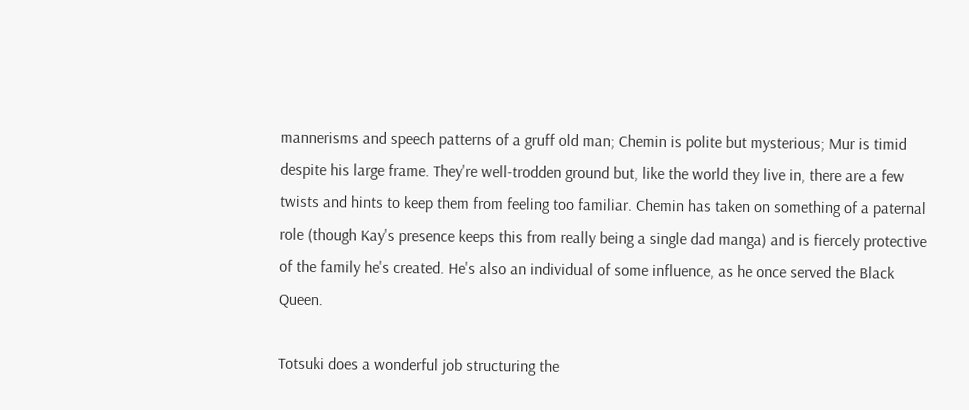mannerisms and speech patterns of a gruff old man; Chemin is polite but mysterious; Mur is timid despite his large frame. They're well-trodden ground but, like the world they live in, there are a few twists and hints to keep them from feeling too familiar. Chemin has taken on something of a paternal role (though Kay's presence keeps this from really being a single dad manga) and is fiercely protective of the family he's created. He's also an individual of some influence, as he once served the Black Queen.

Totsuki does a wonderful job structuring the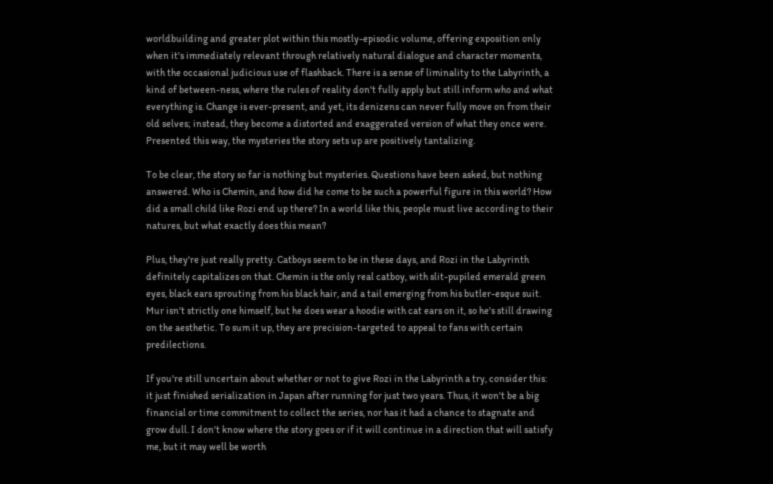worldbuilding and greater plot within this mostly-episodic volume, offering exposition only when it's immediately relevant through relatively natural dialogue and character moments, with the occasional judicious use of flashback. There is a sense of liminality to the Labyrinth, a kind of between-ness, where the rules of reality don't fully apply but still inform who and what everything is. Change is ever-present, and yet, its denizens can never fully move on from their old selves; instead, they become a distorted and exaggerated version of what they once were. Presented this way, the mysteries the story sets up are positively tantalizing.

To be clear, the story so far is nothing but mysteries. Questions have been asked, but nothing answered. Who is Chemin, and how did he come to be such a powerful figure in this world? How did a small child like Rozi end up there? In a world like this, people must live according to their natures, but what exactly does this mean?

Plus, they're just really pretty. Catboys seem to be in these days, and Rozi in the Labyrinth definitely capitalizes on that. Chemin is the only real catboy, with slit-pupiled emerald green eyes, black ears sprouting from his black hair, and a tail emerging from his butler-esque suit. Mur isn't strictly one himself, but he does wear a hoodie with cat ears on it, so he's still drawing on the aesthetic. To sum it up, they are precision-targeted to appeal to fans with certain predilections.

If you're still uncertain about whether or not to give Rozi in the Labyrinth a try, consider this: it just finished serialization in Japan after running for just two years. Thus, it won't be a big financial or time commitment to collect the series, nor has it had a chance to stagnate and grow dull. I don't know where the story goes or if it will continue in a direction that will satisfy me, but it may well be worth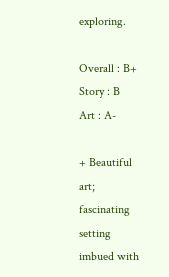exploring.

Overall : B+
Story : B
Art : A-

+ Beautiful art; fascinating setting imbued with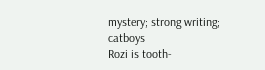mystery; strong writing; catboys
Rozi is tooth-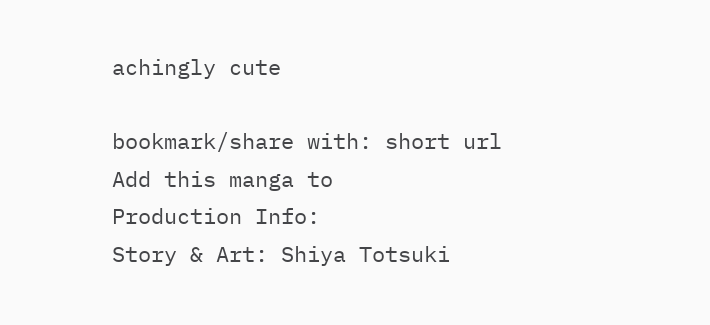achingly cute

bookmark/share with: short url
Add this manga to
Production Info:
Story & Art: Shiya Totsuki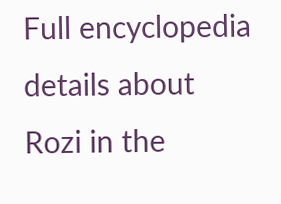Full encyclopedia details about
Rozi in the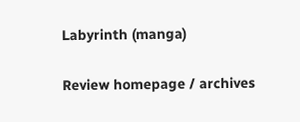Labyrinth (manga)

Review homepage / archives